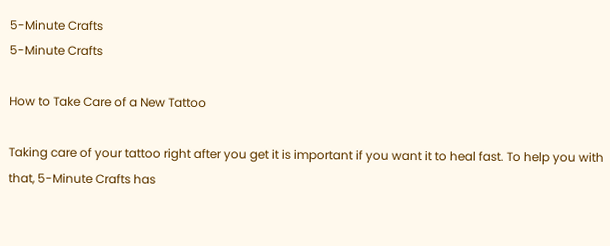5-Minute Crafts
5-Minute Crafts

How to Take Care of a New Tattoo

Taking care of your tattoo right after you get it is important if you want it to heal fast. To help you with that, 5-Minute Crafts has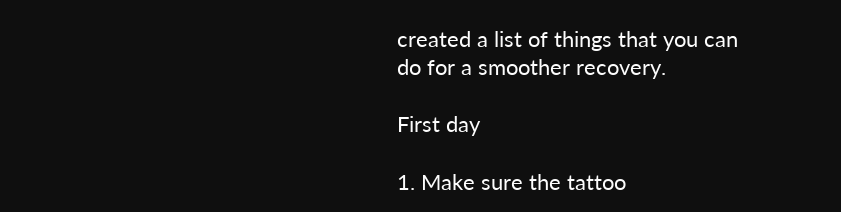created a list of things that you can do for a smoother recovery.

First day

1. Make sure the tattoo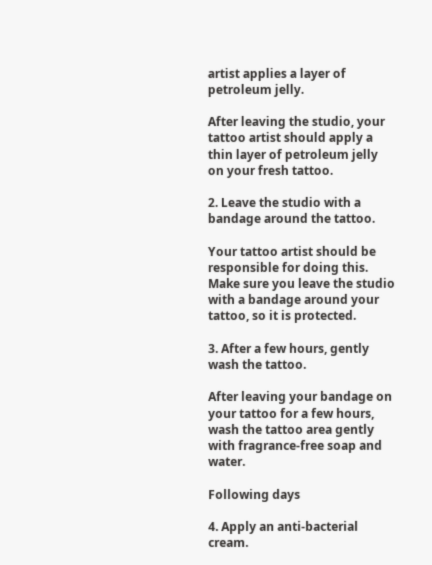artist applies a layer of petroleum jelly.

After leaving the studio, your tattoo artist should apply a thin layer of petroleum jelly on your fresh tattoo.

2. Leave the studio with a bandage around the tattoo.

Your tattoo artist should be responsible for doing this. Make sure you leave the studio with a bandage around your tattoo, so it is protected.

3. After a few hours, gently wash the tattoo.

After leaving your bandage on your tattoo for a few hours, wash the tattoo area gently with fragrance-free soap and water.

Following days

4. Apply an anti-bacterial cream.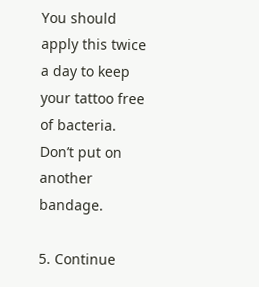You should apply this twice a day to keep your tattoo free of bacteria. Don’t put on another bandage.

5. Continue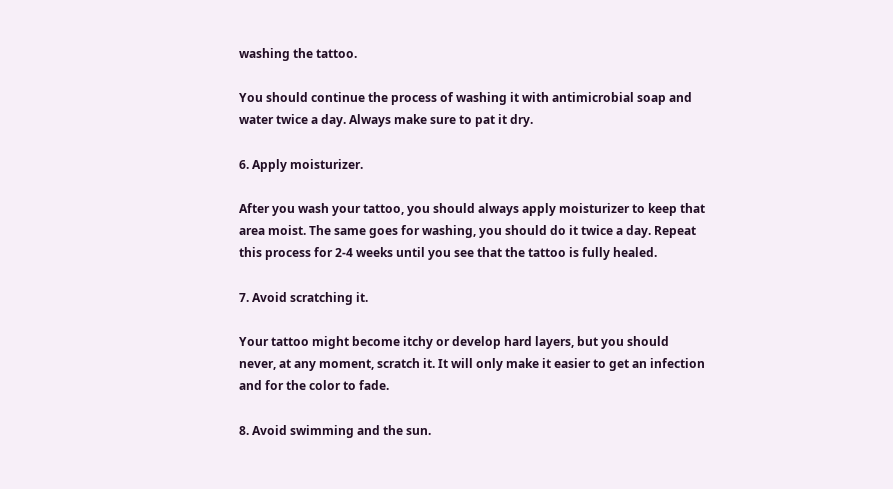washing the tattoo.

You should continue the process of washing it with antimicrobial soap and water twice a day. Always make sure to pat it dry.

6. Apply moisturizer.

After you wash your tattoo, you should always apply moisturizer to keep that area moist. The same goes for washing, you should do it twice a day. Repeat this process for 2-4 weeks until you see that the tattoo is fully healed.

7. Avoid scratching it.

Your tattoo might become itchy or develop hard layers, but you should never, at any moment, scratch it. It will only make it easier to get an infection and for the color to fade.

8. Avoid swimming and the sun.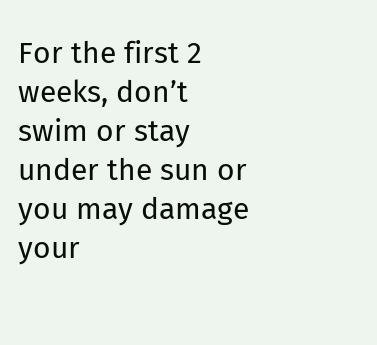For the first 2 weeks, don’t swim or stay under the sun or you may damage your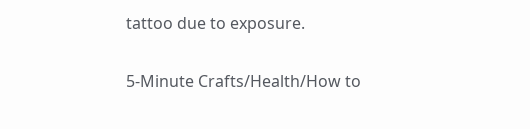tattoo due to exposure.

5-Minute Crafts/Health/How to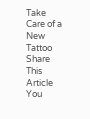Take Care of a New Tattoo
Share This Article
You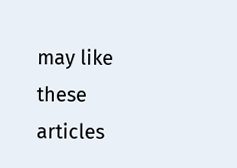may like these articles